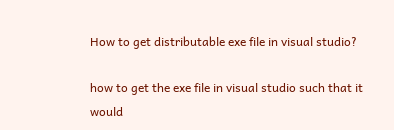How to get distributable exe file in visual studio?

how to get the exe file in visual studio such that it would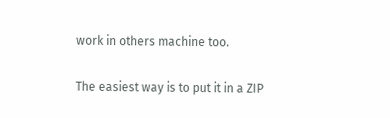work in others machine too.

The easiest way is to put it in a ZIP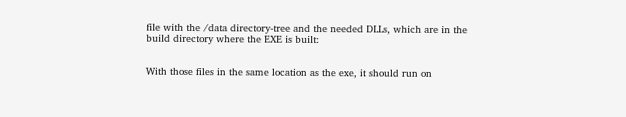file with the /data directory-tree and the needed DLLs, which are in the build directory where the EXE is built:


With those files in the same location as the exe, it should run on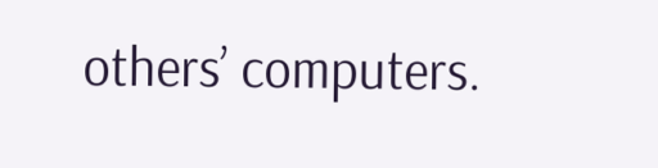others’ computers.